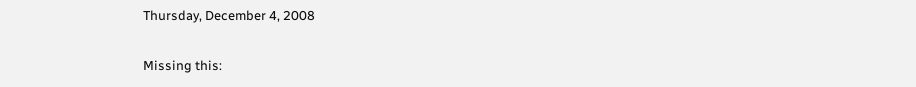Thursday, December 4, 2008

Missing this: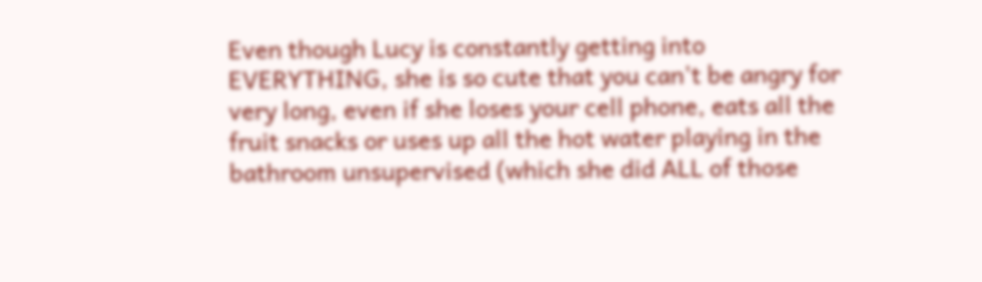Even though Lucy is constantly getting into EVERYTHING, she is so cute that you can't be angry for very long, even if she loses your cell phone, eats all the fruit snacks or uses up all the hot water playing in the bathroom unsupervised (which she did ALL of those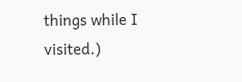things while I visited.)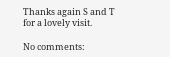Thanks again S and T for a lovely visit.

No comments: